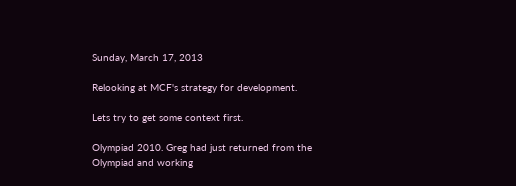Sunday, March 17, 2013

Relooking at MCF's strategy for development.

Lets try to get some context first.

Olympiad 2010. Greg had just returned from the Olympiad and working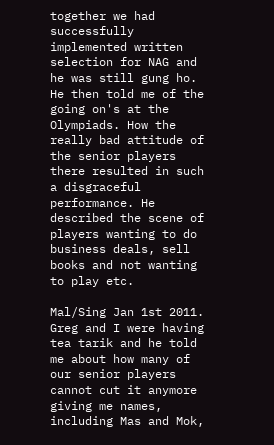together we had successfully implemented written selection for NAG and he was still gung ho. He then told me of the going on's at the Olympiads. How the really bad attitude of the senior players there resulted in such a disgraceful performance. He described the scene of players wanting to do business deals, sell books and not wanting to play etc.

Mal/Sing Jan 1st 2011. Greg and I were having tea tarik and he told me about how many of our senior players cannot cut it anymore giving me names, including Mas and Mok,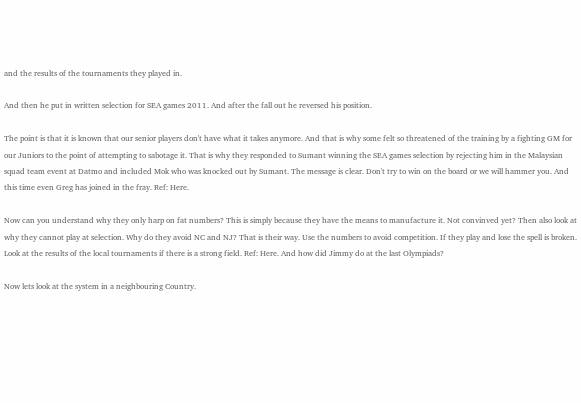and the results of the tournaments they played in.

And then he put in written selection for SEA games 2011. And after the fall out he reversed his position.

The point is that it is known that our senior players don't have what it takes anymore. And that is why some felt so threatened of the training by a fighting GM for our Juniors to the point of attempting to sabotage it. That is why they responded to Sumant winning the SEA games selection by rejecting him in the Malaysian squad team event at Datmo and included Mok who was knocked out by Sumant. The message is clear. Don't try to win on the board or we will hammer you. And this time even Greg has joined in the fray. Ref: Here.

Now can you understand why they only harp on fat numbers? This is simply because they have the means to manufacture it. Not convinved yet? Then also look at why they cannot play at selection. Why do they avoid NC and NJ? That is their way. Use the numbers to avoid competition. If they play and lose the spell is broken. Look at the results of the local tournaments if there is a strong field. Ref: Here. And how did Jimmy do at the last Olympiads?

Now lets look at the system in a neighbouring Country.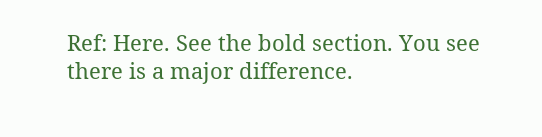Ref: Here. See the bold section. You see there is a major difference.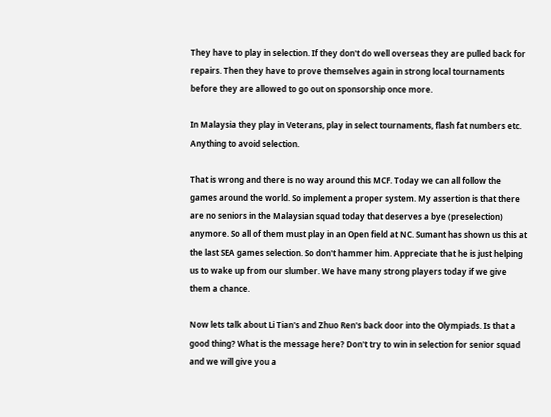They have to play in selection. If they don't do well overseas they are pulled back for repairs. Then they have to prove themselves again in strong local tournaments before they are allowed to go out on sponsorship once more.

In Malaysia they play in Veterans, play in select tournaments, flash fat numbers etc. Anything to avoid selection.

That is wrong and there is no way around this MCF. Today we can all follow the games around the world. So implement a proper system. My assertion is that there are no seniors in the Malaysian squad today that deserves a bye (preselection) anymore. So all of them must play in an Open field at NC. Sumant has shown us this at the last SEA games selection. So don't hammer him. Appreciate that he is just helping us to wake up from our slumber. We have many strong players today if we give them a chance.

Now lets talk about Li Tian's and Zhuo Ren's back door into the Olympiads. Is that a good thing? What is the message here? Don't try to win in selection for senior squad and we will give you a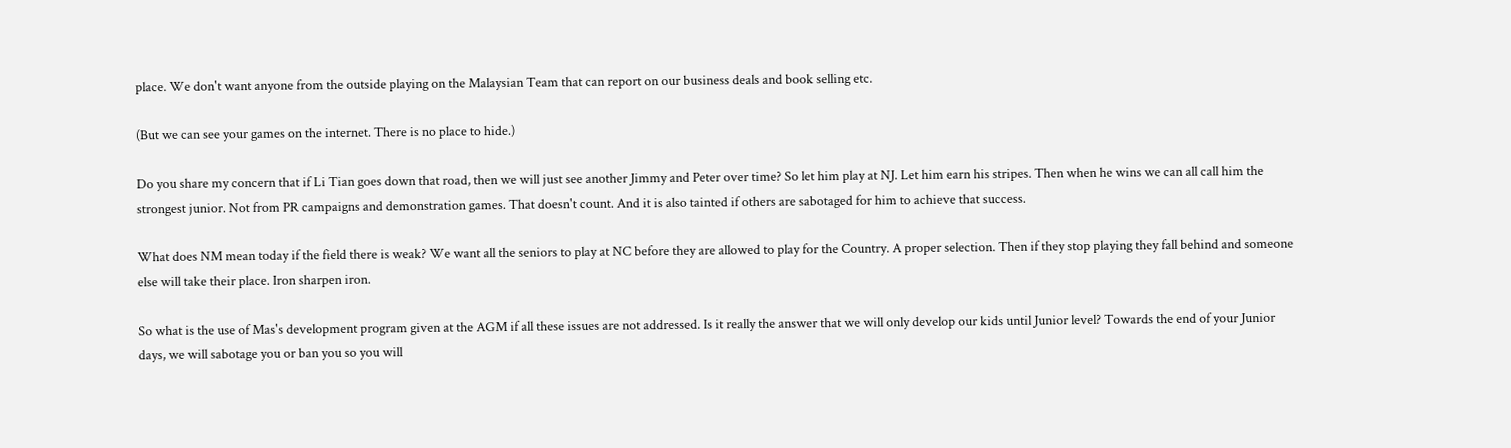place. We don't want anyone from the outside playing on the Malaysian Team that can report on our business deals and book selling etc.

(But we can see your games on the internet. There is no place to hide.)

Do you share my concern that if Li Tian goes down that road, then we will just see another Jimmy and Peter over time? So let him play at NJ. Let him earn his stripes. Then when he wins we can all call him the strongest junior. Not from PR campaigns and demonstration games. That doesn't count. And it is also tainted if others are sabotaged for him to achieve that success.

What does NM mean today if the field there is weak? We want all the seniors to play at NC before they are allowed to play for the Country. A proper selection. Then if they stop playing they fall behind and someone else will take their place. Iron sharpen iron.

So what is the use of Mas's development program given at the AGM if all these issues are not addressed. Is it really the answer that we will only develop our kids until Junior level? Towards the end of your Junior days, we will sabotage you or ban you so you will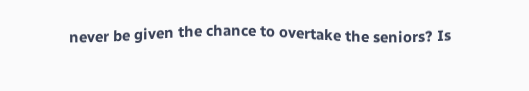never be given the chance to overtake the seniors? Is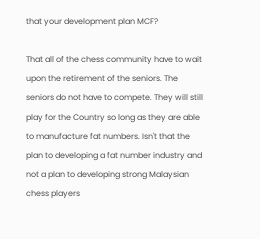that your development plan MCF?

That all of the chess community have to wait upon the retirement of the seniors. The seniors do not have to compete. They will still play for the Country so long as they are able to manufacture fat numbers. Isn't that the plan to developing a fat number industry and not a plan to developing strong Malaysian chess players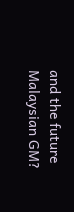and the future Malaysian GM?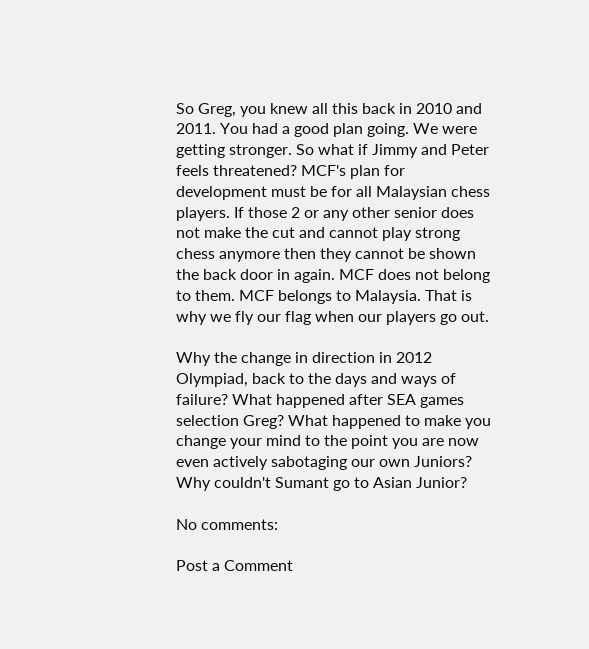So Greg, you knew all this back in 2010 and 2011. You had a good plan going. We were getting stronger. So what if Jimmy and Peter feels threatened? MCF's plan for development must be for all Malaysian chess players. If those 2 or any other senior does not make the cut and cannot play strong chess anymore then they cannot be shown the back door in again. MCF does not belong to them. MCF belongs to Malaysia. That is why we fly our flag when our players go out.

Why the change in direction in 2012 Olympiad, back to the days and ways of failure? What happened after SEA games selection Greg? What happened to make you change your mind to the point you are now even actively sabotaging our own Juniors? Why couldn't Sumant go to Asian Junior?

No comments:

Post a Comment